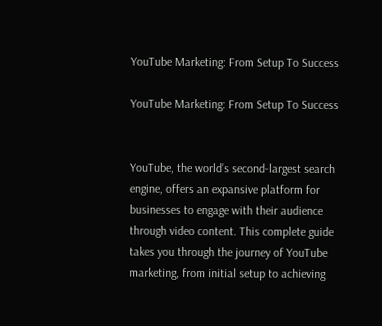YouTube Marketing: From Setup To Success

YouTube Marketing: From Setup To Success


YouTube, the world’s second-largest search engine, offers an expansive platform for businesses to engage with their audience through video content. This complete guide takes you through the journey of YouTube marketing, from initial setup to achieving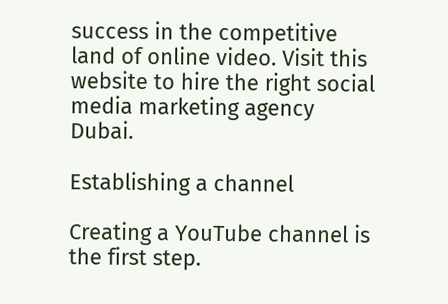success in the competitive land of online video. Visit this website to hire the right social media marketing agency Dubai.

Establishing a channel

Creating a YouTube channel is the first step.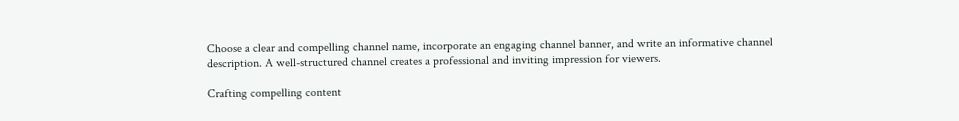Choose a clear and compelling channel name, incorporate an engaging channel banner, and write an informative channel description. A well-structured channel creates a professional and inviting impression for viewers.

Crafting compelling content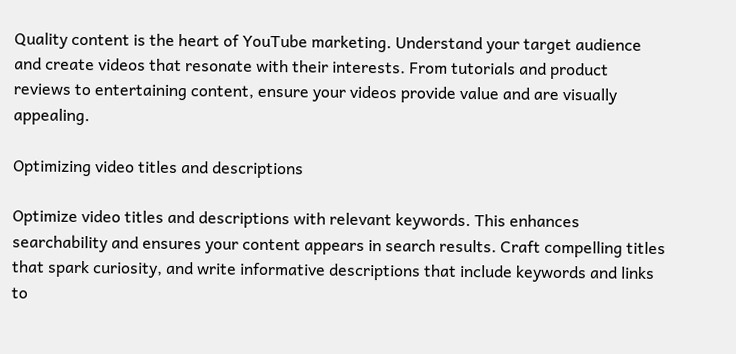Quality content is the heart of YouTube marketing. Understand your target audience and create videos that resonate with their interests. From tutorials and product reviews to entertaining content, ensure your videos provide value and are visually appealing.

Optimizing video titles and descriptions

Optimize video titles and descriptions with relevant keywords. This enhances searchability and ensures your content appears in search results. Craft compelling titles that spark curiosity, and write informative descriptions that include keywords and links to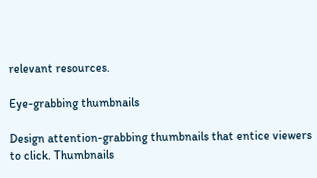relevant resources.

Eye-grabbing thumbnails

Design attention-grabbing thumbnails that entice viewers to click. Thumbnails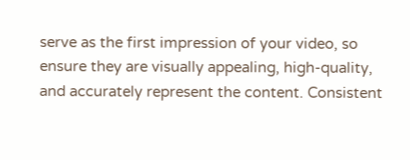serve as the first impression of your video, so ensure they are visually appealing, high-quality, and accurately represent the content. Consistent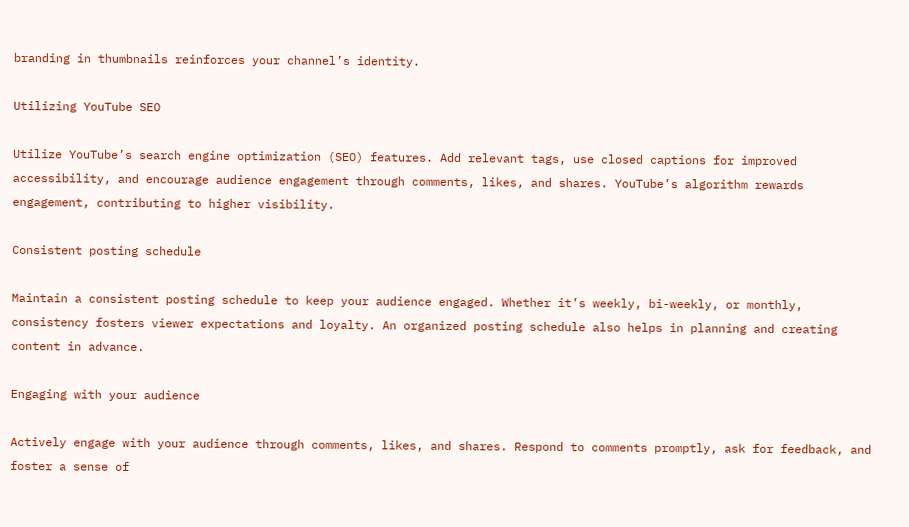branding in thumbnails reinforces your channel’s identity.

Utilizing YouTube SEO

Utilize YouTube’s search engine optimization (SEO) features. Add relevant tags, use closed captions for improved accessibility, and encourage audience engagement through comments, likes, and shares. YouTube’s algorithm rewards engagement, contributing to higher visibility.

Consistent posting schedule

Maintain a consistent posting schedule to keep your audience engaged. Whether it’s weekly, bi-weekly, or monthly, consistency fosters viewer expectations and loyalty. An organized posting schedule also helps in planning and creating content in advance.

Engaging with your audience

Actively engage with your audience through comments, likes, and shares. Respond to comments promptly, ask for feedback, and foster a sense of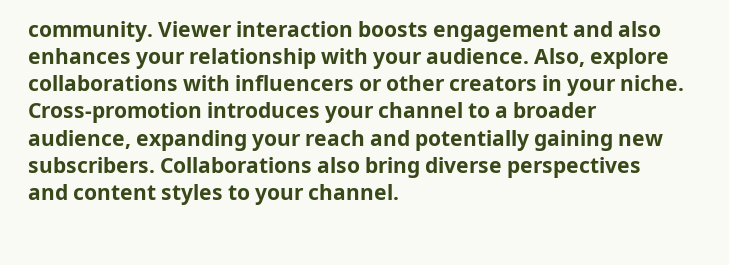community. Viewer interaction boosts engagement and also enhances your relationship with your audience. Also, explore collaborations with influencers or other creators in your niche. Cross-promotion introduces your channel to a broader audience, expanding your reach and potentially gaining new subscribers. Collaborations also bring diverse perspectives and content styles to your channel.